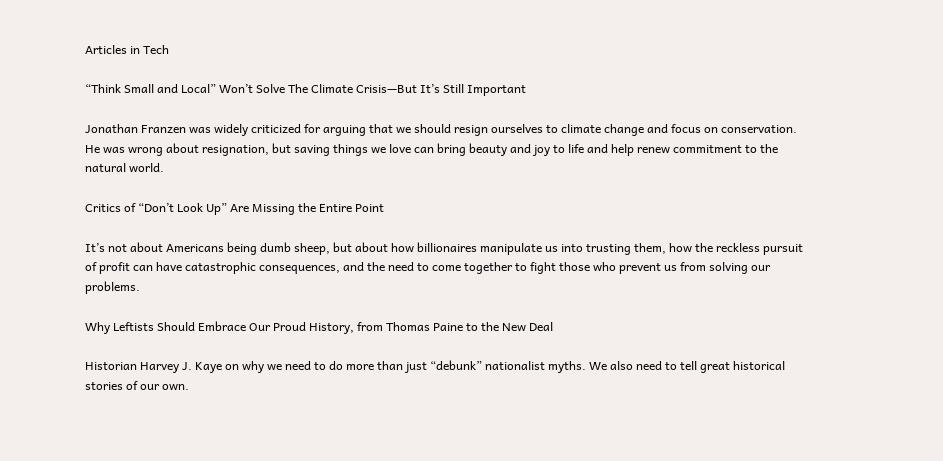Articles in Tech

“Think Small and Local” Won’t Solve The Climate Crisis—But It’s Still Important

Jonathan Franzen was widely criticized for arguing that we should resign ourselves to climate change and focus on conservation. He was wrong about resignation, but saving things we love can bring beauty and joy to life and help renew commitment to the natural world.

Critics of “Don’t Look Up” Are Missing the Entire Point

It’s not about Americans being dumb sheep, but about how billionaires manipulate us into trusting them, how the reckless pursuit of profit can have catastrophic consequences, and the need to come together to fight those who prevent us from solving our problems.

Why Leftists Should Embrace Our Proud History, from Thomas Paine to the New Deal

Historian Harvey J. Kaye on why we need to do more than just “debunk” nationalist myths. We also need to tell great historical stories of our own.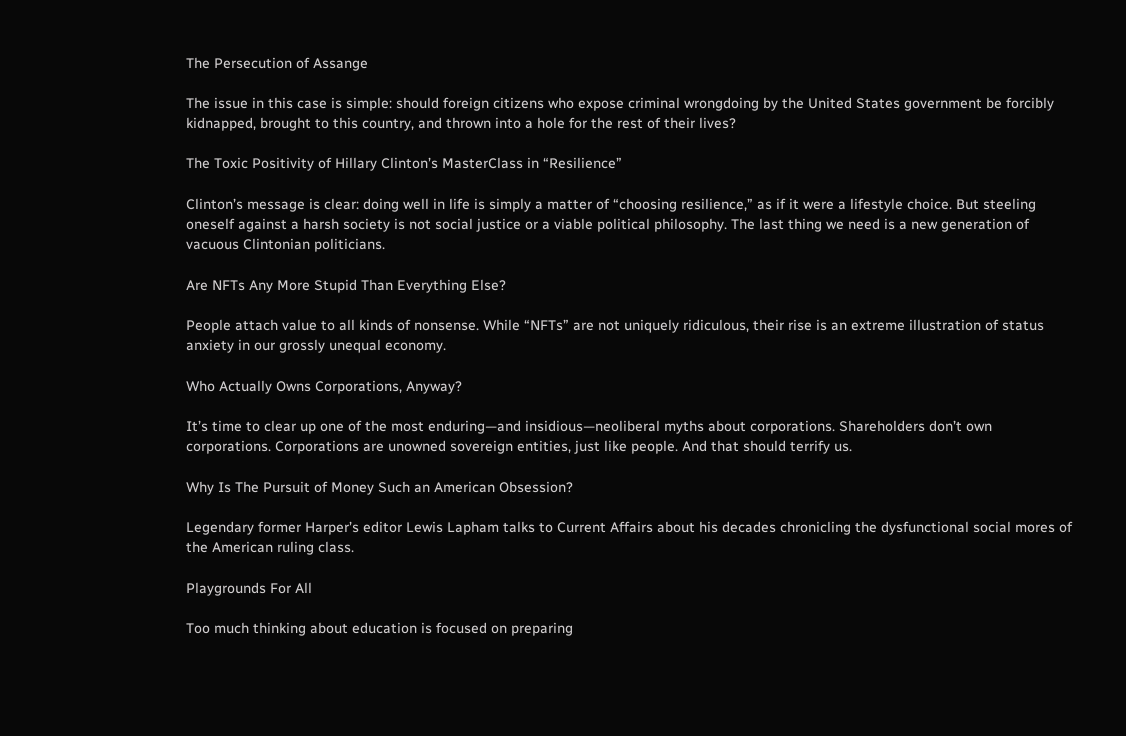The Persecution of Assange

The issue in this case is simple: should foreign citizens who expose criminal wrongdoing by the United States government be forcibly kidnapped, brought to this country, and thrown into a hole for the rest of their lives?

The Toxic Positivity of Hillary Clinton’s MasterClass in “Resilience”

Clinton’s message is clear: doing well in life is simply a matter of “choosing resilience,” as if it were a lifestyle choice. But steeling oneself against a harsh society is not social justice or a viable political philosophy. The last thing we need is a new generation of vacuous Clintonian politicians.

Are NFTs Any More Stupid Than Everything Else?

People attach value to all kinds of nonsense. While “NFTs” are not uniquely ridiculous, their rise is an extreme illustration of status anxiety in our grossly unequal economy.

Who Actually Owns Corporations, Anyway?

It’s time to clear up one of the most enduring—and insidious—neoliberal myths about corporations. Shareholders don’t own corporations. Corporations are unowned sovereign entities, just like people. And that should terrify us.

Why Is The Pursuit of Money Such an American Obsession?

Legendary former Harper’s editor Lewis Lapham talks to Current Affairs about his decades chronicling the dysfunctional social mores of the American ruling class.

Playgrounds For All

Too much thinking about education is focused on preparing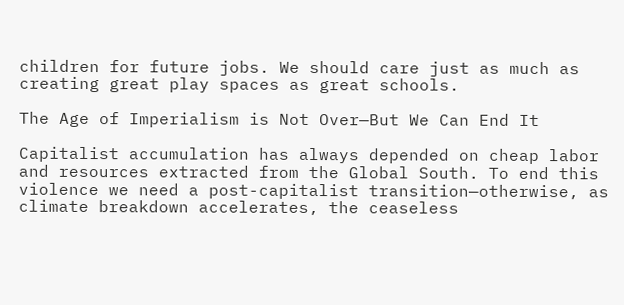children for future jobs. We should care just as much as creating great play spaces as great schools.

The Age of Imperialism is Not Over—But We Can End It

Capitalist accumulation has always depended on cheap labor and resources extracted from the Global South. To end this violence we need a post-capitalist transition—otherwise, as climate breakdown accelerates, the ceaseless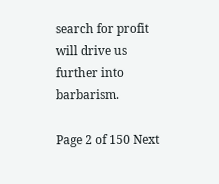search for profit will drive us further into barbarism.

Page 2 of 150 Next